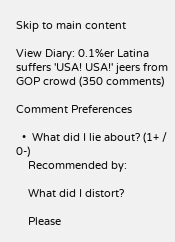Skip to main content

View Diary: 0.1%er Latina suffers 'USA! USA!' jeers from GOP crowd (350 comments)

Comment Preferences

  •  What did I lie about? (1+ / 0-)
    Recommended by:

    What did I distort?

    Please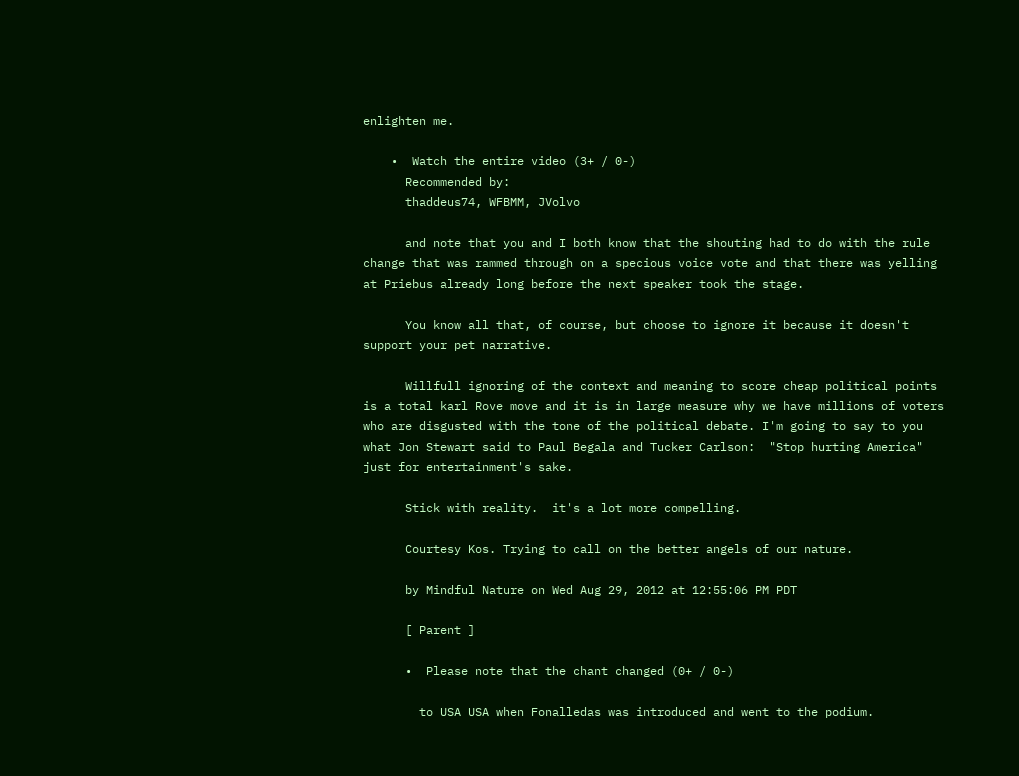enlighten me.

    •  Watch the entire video (3+ / 0-)
      Recommended by:
      thaddeus74, WFBMM, JVolvo

      and note that you and I both know that the shouting had to do with the rule change that was rammed through on a specious voice vote and that there was yelling at Priebus already long before the next speaker took the stage.

      You know all that, of course, but choose to ignore it because it doesn't support your pet narrative.

      Willfull ignoring of the context and meaning to score cheap political points is a total karl Rove move and it is in large measure why we have millions of voters who are disgusted with the tone of the political debate. I'm going to say to you what Jon Stewart said to Paul Begala and Tucker Carlson:  "Stop hurting America" just for entertainment's sake.

      Stick with reality.  it's a lot more compelling.

      Courtesy Kos. Trying to call on the better angels of our nature.

      by Mindful Nature on Wed Aug 29, 2012 at 12:55:06 PM PDT

      [ Parent ]

      •  Please note that the chant changed (0+ / 0-)

        to USA USA when Fonalledas was introduced and went to the podium.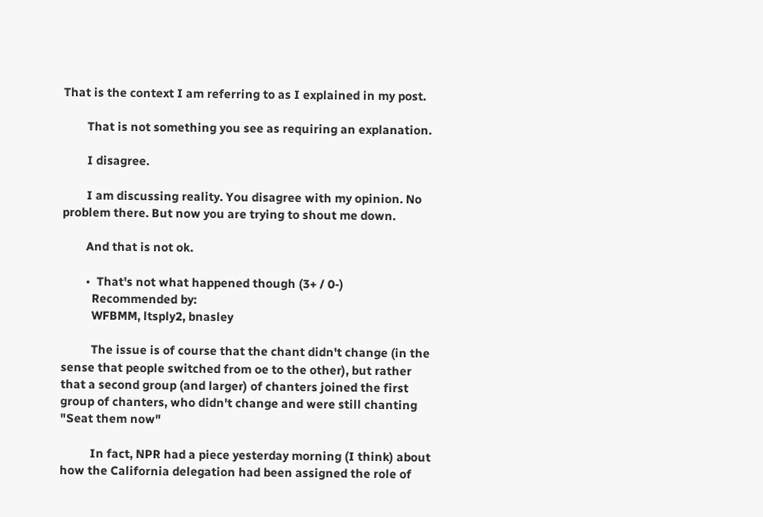That is the context I am referring to as I explained in my post.

        That is not something you see as requiring an explanation.

        I disagree.

        I am discussing reality. You disagree with my opinion. No problem there. But now you are trying to shout me down.

        And that is not ok.

        •  That's not what happened though (3+ / 0-)
          Recommended by:
          WFBMM, ltsply2, bnasley

          The issue is of course that the chant didn't change (in the sense that people switched from oe to the other), but rather  that a second group (and larger) of chanters joined the first group of chanters, who didn't change and were still chanting "Seat them now"

          In fact, NPR had a piece yesterday morning (I think) about how the California delegation had been assigned the role of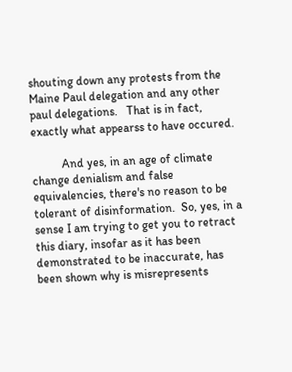shouting down any protests from the Maine Paul delegation and any other paul delegations.   That is in fact, exactly what appearss to have occured.

          And yes, in an age of climate change denialism and false equivalencies, there's no reason to be tolerant of disinformation.  So, yes, in a sense I am trying to get you to retract this diary, insofar as it has been demonstrated to be inaccurate, has been shown why is misrepresents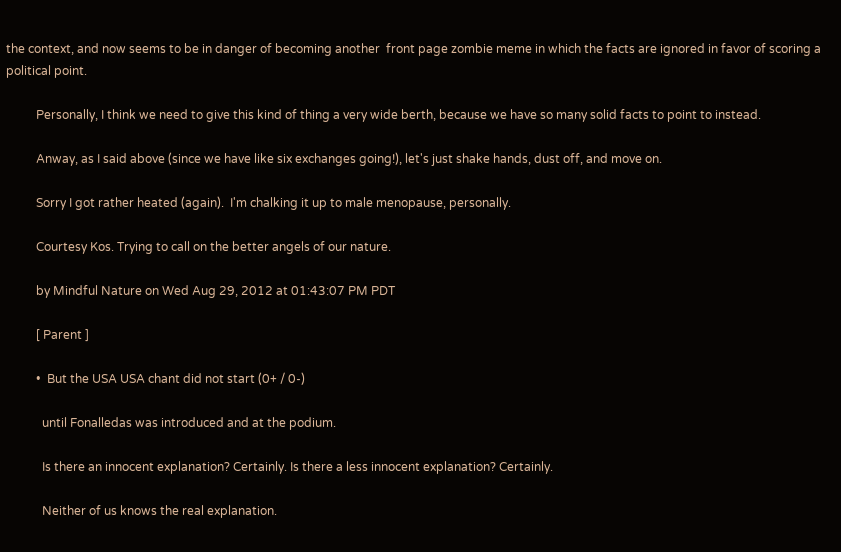the context, and now seems to be in danger of becoming another  front page zombie meme in which the facts are ignored in favor of scoring a political point.

          Personally, I think we need to give this kind of thing a very wide berth, because we have so many solid facts to point to instead.

          Anway, as I said above (since we have like six exchanges going!), let's just shake hands, dust off, and move on.

          Sorry I got rather heated (again).  I'm chalking it up to male menopause, personally.

          Courtesy Kos. Trying to call on the better angels of our nature.

          by Mindful Nature on Wed Aug 29, 2012 at 01:43:07 PM PDT

          [ Parent ]

          •  But the USA USA chant did not start (0+ / 0-)

            until Fonalledas was introduced and at the podium.

            Is there an innocent explanation? Certainly. Is there a less innocent explanation? Certainly.

            Neither of us knows the real explanation.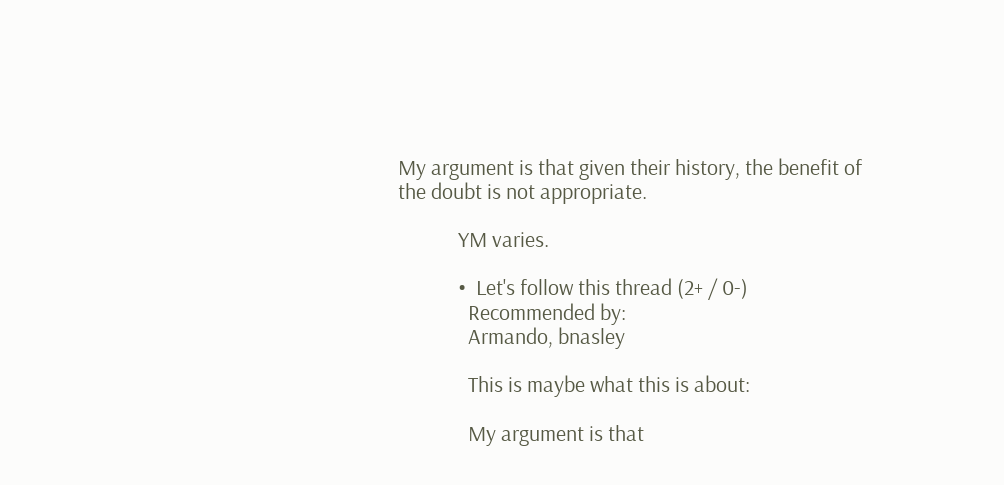My argument is that given their history, the benefit of the doubt is not appropriate.

            YM varies.

            •  Let's follow this thread (2+ / 0-)
              Recommended by:
              Armando, bnasley

              This is maybe what this is about:

              My argument is that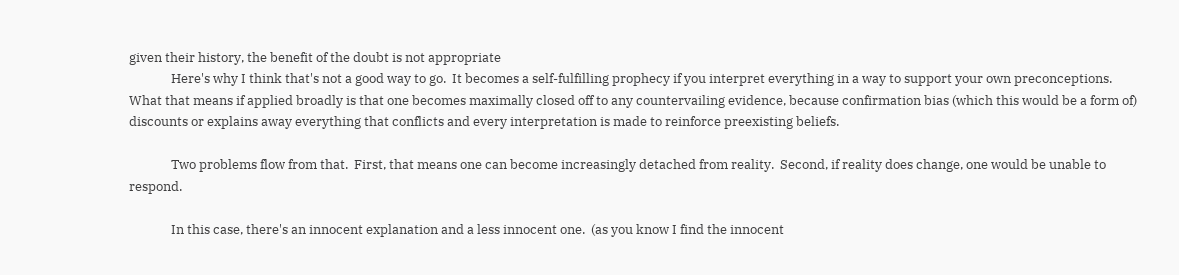given their history, the benefit of the doubt is not appropriate
              Here's why I think that's not a good way to go.  It becomes a self-fulfilling prophecy if you interpret everything in a way to support your own preconceptions.  What that means if applied broadly is that one becomes maximally closed off to any countervailing evidence, because confirmation bias (which this would be a form of) discounts or explains away everything that conflicts and every interpretation is made to reinforce preexisting beliefs.

              Two problems flow from that.  First, that means one can become increasingly detached from reality.  Second, if reality does change, one would be unable to respond.

              In this case, there's an innocent explanation and a less innocent one.  (as you know I find the innocent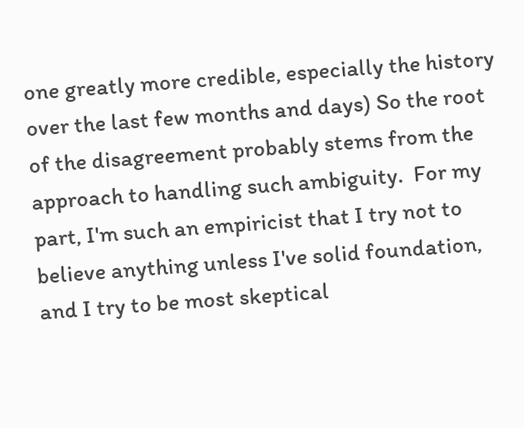one greatly more credible, especially the history over the last few months and days) So the root of the disagreement probably stems from the approach to handling such ambiguity.  For my part, I'm such an empiricist that I try not to believe anything unless I've solid foundation, and I try to be most skeptical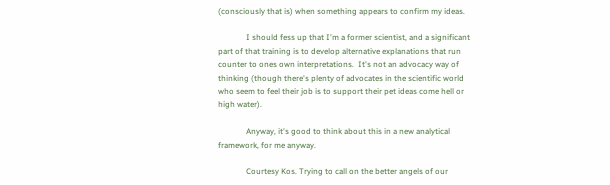(consciously that is) when something appears to confirm my ideas.

              I should fess up that I'm a former scientist, and a significant part of that training is to develop alternative explanations that run counter to ones own interpretations.  It's not an advocacy way of thinking (though there's plenty of advocates in the scientific world who seem to feel their job is to support their pet ideas come hell or high water).

              Anyway, it's good to think about this in a new analytical framework, for me anyway.

              Courtesy Kos. Trying to call on the better angels of our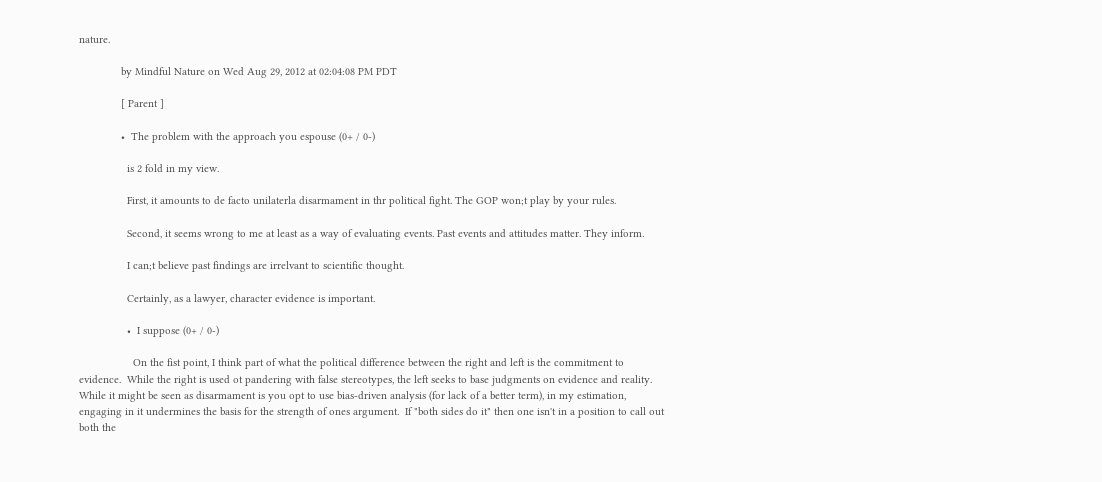nature.

              by Mindful Nature on Wed Aug 29, 2012 at 02:04:08 PM PDT

              [ Parent ]

              •  The problem with the approach you espouse (0+ / 0-)

                is 2 fold in my view.

                First, it amounts to de facto unilaterla disarmament in thr political fight. The GOP won;t play by your rules.

                Second, it seems wrong to me at least as a way of evaluating events. Past events and attitudes matter. They inform.

                I can;t believe past findings are irrelvant to scientific thought.

                Certainly, as a lawyer, character evidence is important.

                •  I suppose (0+ / 0-)

                  On the fist point, I think part of what the political difference between the right and left is the commitment to evidence.  While the right is used ot pandering with false stereotypes, the left seeks to base judgments on evidence and reality.  While it might be seen as disarmament is you opt to use bias-driven analysis (for lack of a better term), in my estimation, engaging in it undermines the basis for the strength of ones argument.  If "both sides do it" then one isn't in a position to call out both the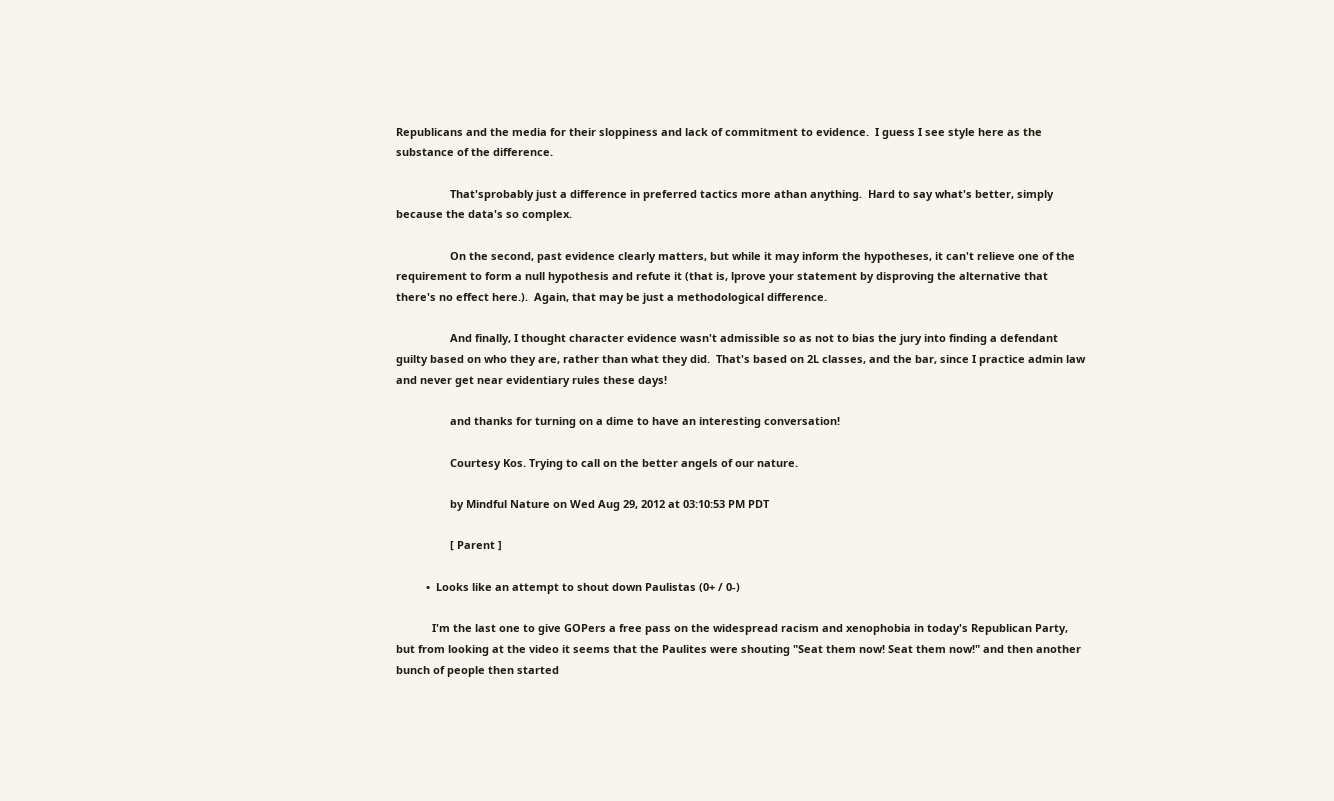Republicans and the media for their sloppiness and lack of commitment to evidence.  I guess I see style here as the substance of the difference.

                  That'sprobably just a difference in preferred tactics more athan anything.  Hard to say what's better, simply because the data's so complex.

                  On the second, past evidence clearly matters, but while it may inform the hypotheses, it can't relieve one of the requirement to form a null hypothesis and refute it (that is, lprove your statement by disproving the alternative that there's no effect here.).  Again, that may be just a methodological difference.

                  And finally, I thought character evidence wasn't admissible so as not to bias the jury into finding a defendant guilty based on who they are, rather than what they did.  That's based on 2L classes, and the bar, since I practice admin law and never get near evidentiary rules these days!

                  and thanks for turning on a dime to have an interesting conversation!

                  Courtesy Kos. Trying to call on the better angels of our nature.

                  by Mindful Nature on Wed Aug 29, 2012 at 03:10:53 PM PDT

                  [ Parent ]

          •  Looks like an attempt to shout down Paulistas (0+ / 0-)

            I'm the last one to give GOPers a free pass on the widespread racism and xenophobia in today's Republican Party, but from looking at the video it seems that the Paulites were shouting "Seat them now! Seat them now!" and then another bunch of people then started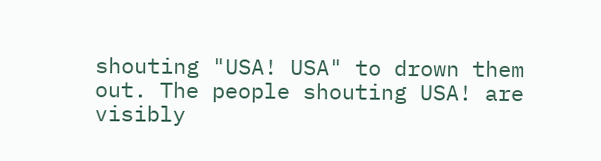shouting "USA! USA" to drown them out. The people shouting USA! are visibly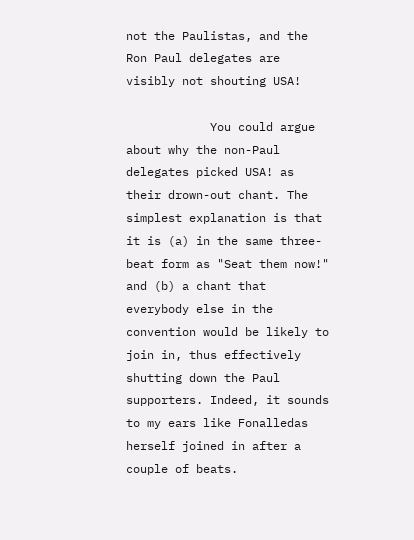not the Paulistas, and the Ron Paul delegates are visibly not shouting USA!

            You could argue about why the non-Paul delegates picked USA! as their drown-out chant. The simplest explanation is that it is (a) in the same three-beat form as "Seat them now!" and (b) a chant that everybody else in the convention would be likely to join in, thus effectively shutting down the Paul supporters. Indeed, it sounds to my ears like Fonalledas herself joined in after a couple of beats.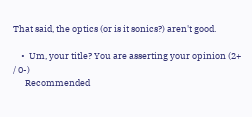That said, the optics (or is it sonics?) aren't good.

    •  Um, your title? You are asserting your opinion (2+ / 0-)
      Recommended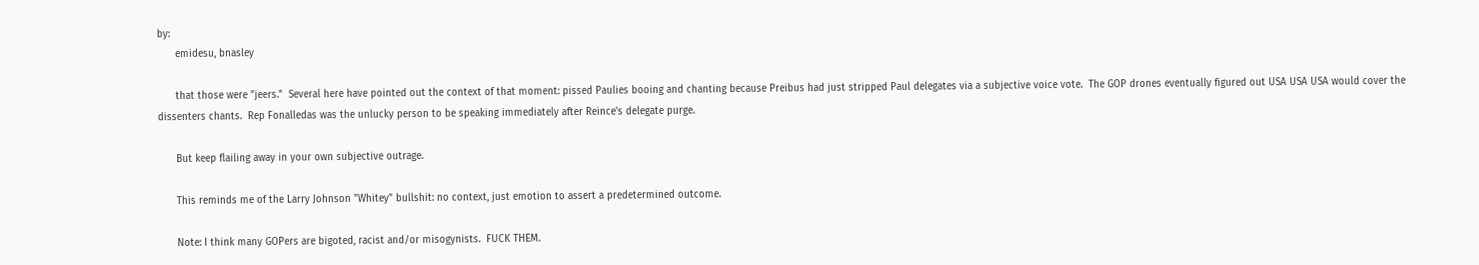by:
      emidesu, bnasley

      that those were "jeers."  Several here have pointed out the context of that moment: pissed Paulies booing and chanting because Preibus had just stripped Paul delegates via a subjective voice vote.  The GOP drones eventually figured out USA USA USA would cover the dissenters chants.  Rep Fonalledas was the unlucky person to be speaking immediately after Reince's delegate purge.

      But keep flailing away in your own subjective outrage.

      This reminds me of the Larry Johnson "Whitey" bullshit: no context, just emotion to assert a predetermined outcome.

      Note: I think many GOPers are bigoted, racist and/or misogynists.  FUCK THEM.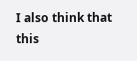I also think that this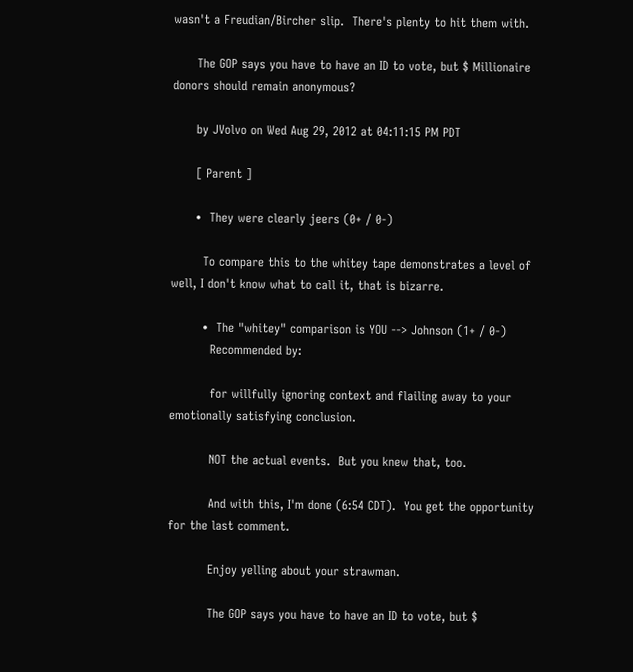wasn't a Freudian/Bircher slip.  There's plenty to hit them with.

      The GOP says you have to have an ID to vote, but $ Millionaire donors should remain anonymous?

      by JVolvo on Wed Aug 29, 2012 at 04:11:15 PM PDT

      [ Parent ]

      •  They were clearly jeers (0+ / 0-)

        To compare this to the whitey tape demonstrates a level of well, I don't know what to call it, that is bizarre.

        •  The "whitey" comparison is YOU --> Johnson (1+ / 0-)
          Recommended by:

          for willfully ignoring context and flailing away to your emotionally satisfying conclusion.

          NOT the actual events.  But you knew that, too.

          And with this, I'm done (6:54 CDT).  You get the opportunity for the last comment.

          Enjoy yelling about your strawman.

          The GOP says you have to have an ID to vote, but $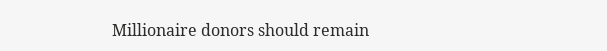Millionaire donors should remain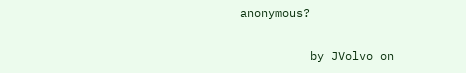anonymous?

          by JVolvo on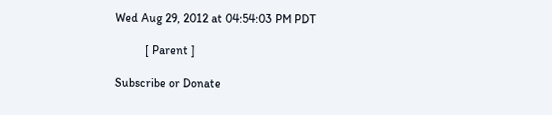Wed Aug 29, 2012 at 04:54:03 PM PDT

          [ Parent ]

Subscribe or Donate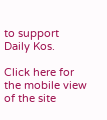to support Daily Kos.

Click here for the mobile view of the site